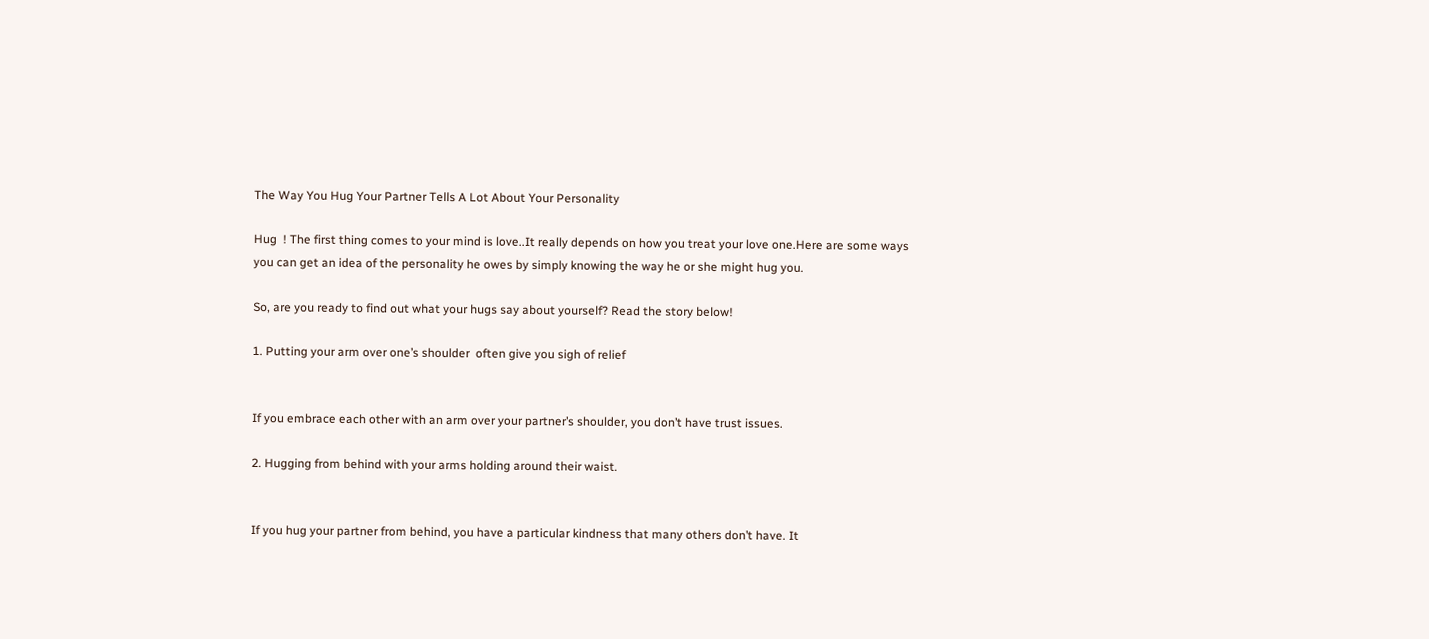The Way You Hug Your Partner Tells A Lot About Your Personality

Hug  ! The first thing comes to your mind is love..It really depends on how you treat your love one.Here are some ways you can get an idea of the personality he owes by simply knowing the way he or she might hug you.

So, are you ready to find out what your hugs say about yourself? Read the story below!

1. Putting your arm over one’s shoulder  often give you sigh of relief


If you embrace each other with an arm over your partner’s shoulder, you don’t have trust issues.

2. Hugging from behind with your arms holding around their waist.


If you hug your partner from behind, you have a particular kindness that many others don’t have. It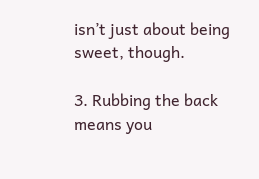isn’t just about being sweet, though.

3. Rubbing the back means you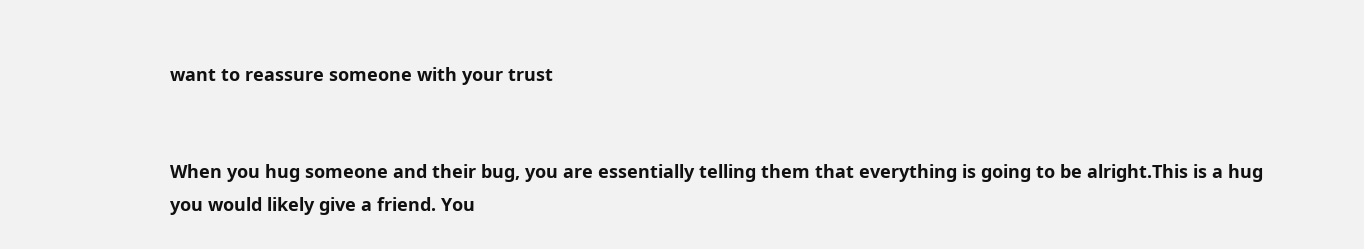want to reassure someone with your trust


When you hug someone and their bug, you are essentially telling them that everything is going to be alright.This is a hug you would likely give a friend. You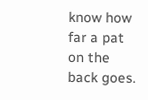know how far a pat on the back goes.